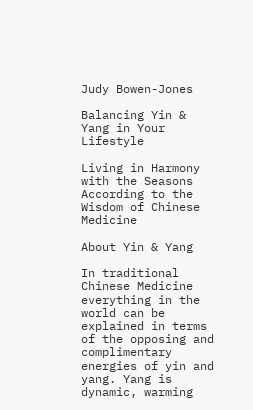Judy Bowen-Jones

Balancing Yin & Yang in Your Lifestyle

Living in Harmony with the Seasons According to the Wisdom of Chinese Medicine

About Yin & Yang

In traditional Chinese Medicine everything in the world can be explained in terms of the opposing and complimentary energies of yin and yang. Yang is dynamic, warming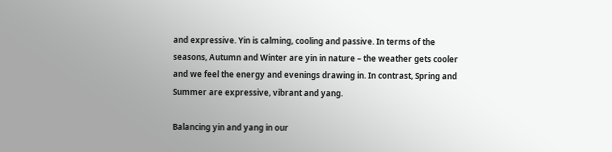and expressive. Yin is calming, cooling and passive. In terms of the seasons, Autumn and Winter are yin in nature – the weather gets cooler and we feel the energy and evenings drawing in. In contrast, Spring and Summer are expressive, vibrant and yang.

Balancing yin and yang in our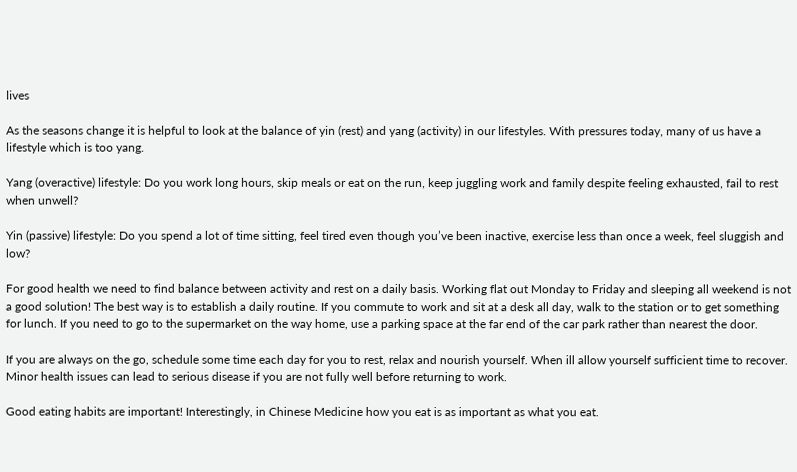lives

As the seasons change it is helpful to look at the balance of yin (rest) and yang (activity) in our lifestyles. With pressures today, many of us have a lifestyle which is too yang.

Yang (overactive) lifestyle: Do you work long hours, skip meals or eat on the run, keep juggling work and family despite feeling exhausted, fail to rest when unwell?

Yin (passive) lifestyle: Do you spend a lot of time sitting, feel tired even though you’ve been inactive, exercise less than once a week, feel sluggish and low?

For good health we need to find balance between activity and rest on a daily basis. Working flat out Monday to Friday and sleeping all weekend is not a good solution! The best way is to establish a daily routine. If you commute to work and sit at a desk all day, walk to the station or to get something for lunch. If you need to go to the supermarket on the way home, use a parking space at the far end of the car park rather than nearest the door.

If you are always on the go, schedule some time each day for you to rest, relax and nourish yourself. When ill allow yourself sufficient time to recover. Minor health issues can lead to serious disease if you are not fully well before returning to work.

Good eating habits are important! Interestingly, in Chinese Medicine how you eat is as important as what you eat.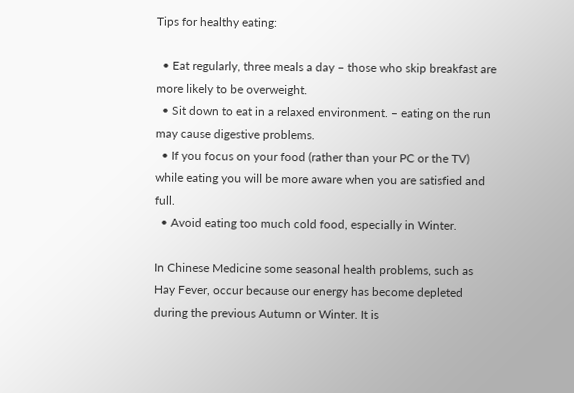Tips for healthy eating:

  • Eat regularly, three meals a day – those who skip breakfast are more likely to be overweight.
  • Sit down to eat in a relaxed environment. – eating on the run may cause digestive problems.
  • If you focus on your food (rather than your PC or the TV) while eating you will be more aware when you are satisfied and full.
  • Avoid eating too much cold food, especially in Winter.

In Chinese Medicine some seasonal health problems, such as Hay Fever, occur because our energy has become depleted during the previous Autumn or Winter. It is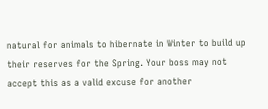natural for animals to hibernate in Winter to build up their reserves for the Spring. Your boss may not accept this as a valid excuse for another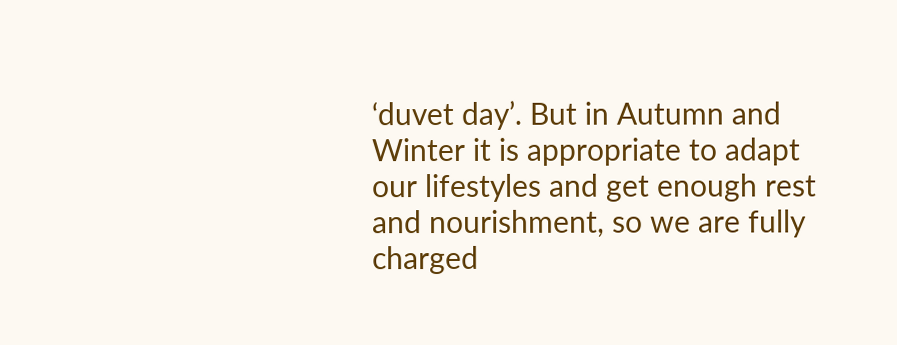‘duvet day’. But in Autumn and Winter it is appropriate to adapt our lifestyles and get enough rest and nourishment, so we are fully charged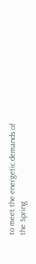to meet the energetic demands of the Spring